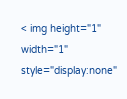< img height="1" width="1" style="display:none"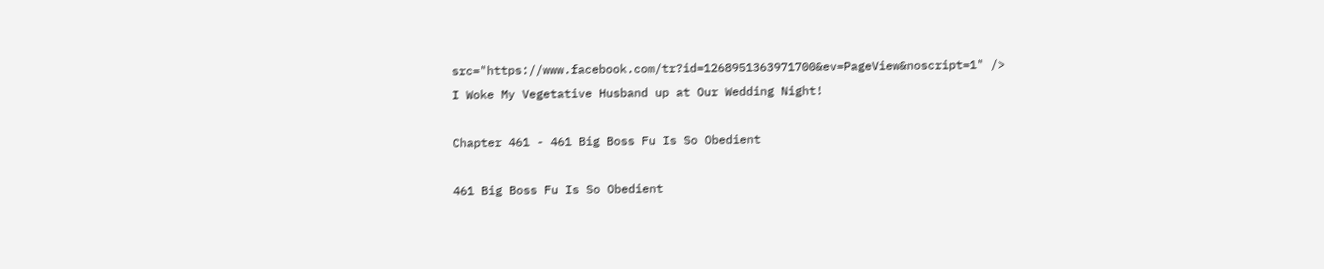src="https://www.facebook.com/tr?id=1268951363971700&ev=PageView&noscript=1" />
I Woke My Vegetative Husband up at Our Wedding Night!

Chapter 461 - 461 Big Boss Fu Is So Obedient

461 Big Boss Fu Is So Obedient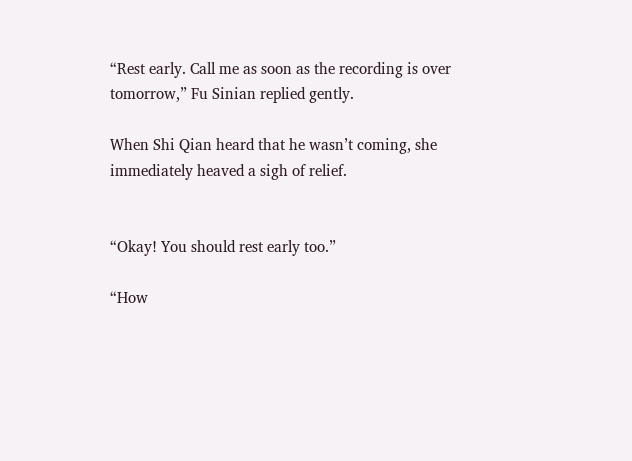“Rest early. Call me as soon as the recording is over tomorrow,” Fu Sinian replied gently.

When Shi Qian heard that he wasn’t coming, she immediately heaved a sigh of relief.


“Okay! You should rest early too.”

“How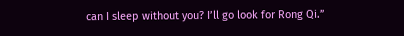can I sleep without you? I’ll go look for Rong Qi.”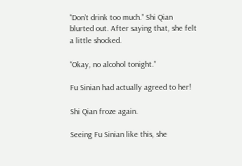“Don’t drink too much.” Shi Qian blurted out. After saying that, she felt a little shocked.

“Okay, no alcohol tonight.”

Fu Sinian had actually agreed to her!

Shi Qian froze again.

Seeing Fu Sinian like this, she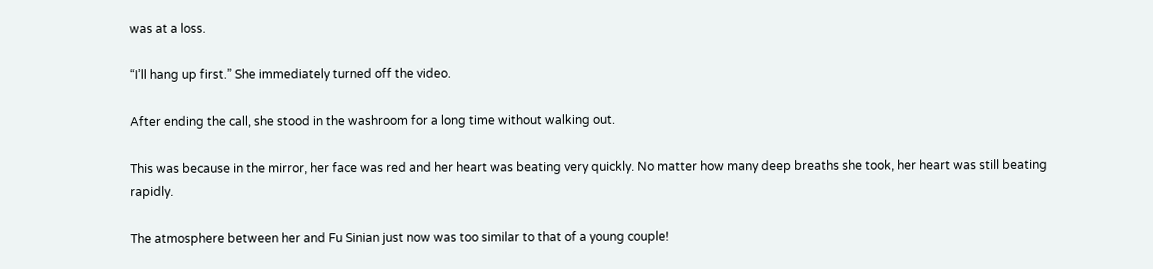was at a loss.

“I’ll hang up first.” She immediately turned off the video.

After ending the call, she stood in the washroom for a long time without walking out.

This was because in the mirror, her face was red and her heart was beating very quickly. No matter how many deep breaths she took, her heart was still beating rapidly.

The atmosphere between her and Fu Sinian just now was too similar to that of a young couple!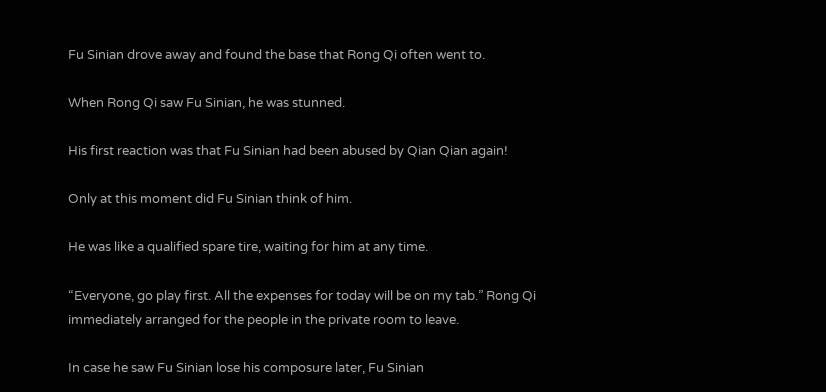Fu Sinian drove away and found the base that Rong Qi often went to.

When Rong Qi saw Fu Sinian, he was stunned.

His first reaction was that Fu Sinian had been abused by Qian Qian again!

Only at this moment did Fu Sinian think of him.

He was like a qualified spare tire, waiting for him at any time.

“Everyone, go play first. All the expenses for today will be on my tab.” Rong Qi immediately arranged for the people in the private room to leave.

In case he saw Fu Sinian lose his composure later, Fu Sinian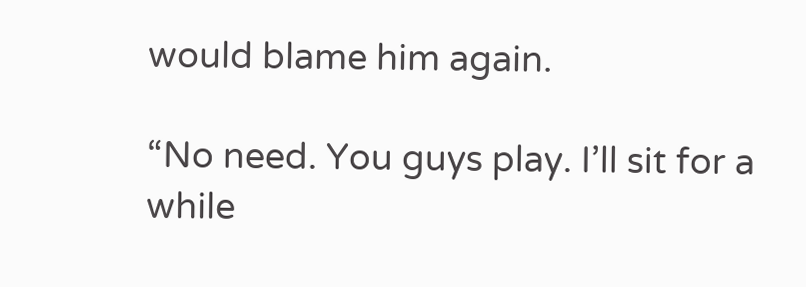would blame him again.

“No need. You guys play. I’ll sit for a while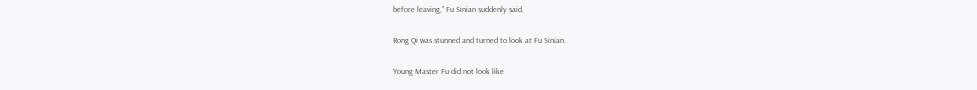before leaving,” Fu Sinian suddenly said.

Rong Qi was stunned and turned to look at Fu Sinian.

Young Master Fu did not look like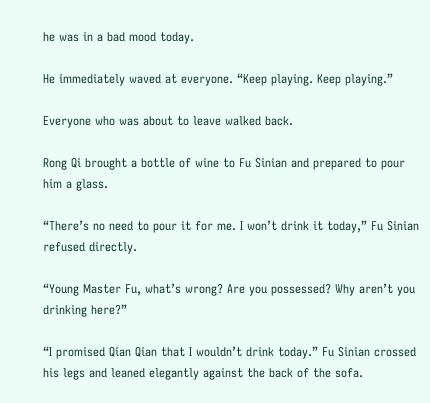he was in a bad mood today.

He immediately waved at everyone. “Keep playing. Keep playing.”

Everyone who was about to leave walked back.

Rong Qi brought a bottle of wine to Fu Sinian and prepared to pour him a glass.

“There’s no need to pour it for me. I won’t drink it today,” Fu Sinian refused directly.

“Young Master Fu, what’s wrong? Are you possessed? Why aren’t you drinking here?”

“I promised Qian Qian that I wouldn’t drink today.” Fu Sinian crossed his legs and leaned elegantly against the back of the sofa.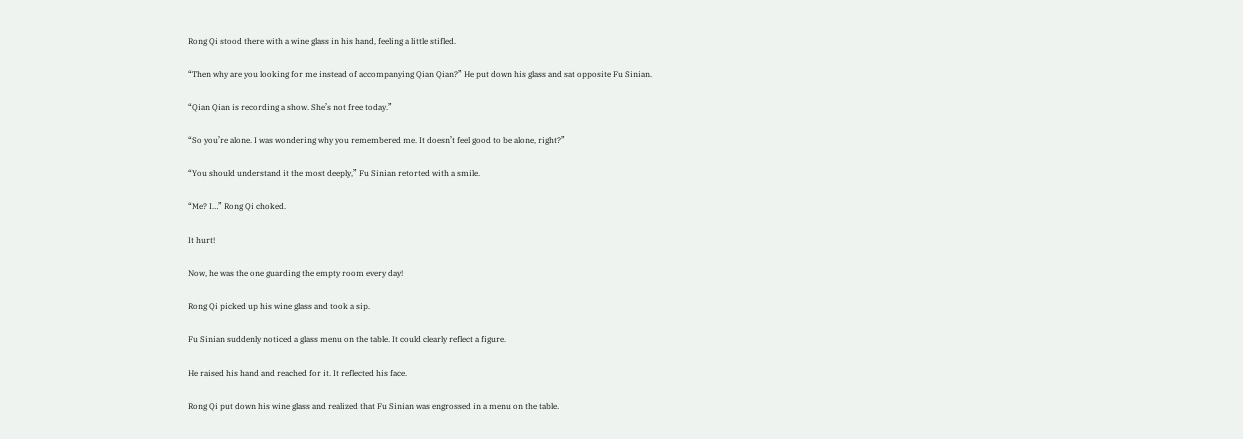Rong Qi stood there with a wine glass in his hand, feeling a little stifled.

“Then why are you looking for me instead of accompanying Qian Qian?” He put down his glass and sat opposite Fu Sinian.

“Qian Qian is recording a show. She’s not free today.”

“So you’re alone. I was wondering why you remembered me. It doesn’t feel good to be alone, right?”

“You should understand it the most deeply,” Fu Sinian retorted with a smile.

“Me? I…” Rong Qi choked.

It hurt!

Now, he was the one guarding the empty room every day!

Rong Qi picked up his wine glass and took a sip.

Fu Sinian suddenly noticed a glass menu on the table. It could clearly reflect a figure.

He raised his hand and reached for it. It reflected his face.

Rong Qi put down his wine glass and realized that Fu Sinian was engrossed in a menu on the table.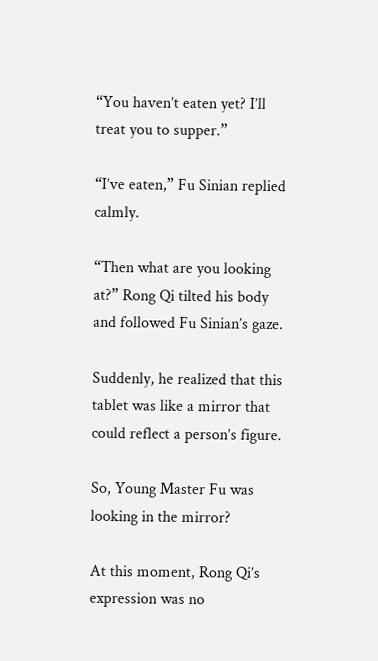“You haven’t eaten yet? I’ll treat you to supper.”

“I’ve eaten,” Fu Sinian replied calmly.

“Then what are you looking at?” Rong Qi tilted his body and followed Fu Sinian’s gaze.

Suddenly, he realized that this tablet was like a mirror that could reflect a person’s figure.

So, Young Master Fu was looking in the mirror?

At this moment, Rong Qi’s expression was no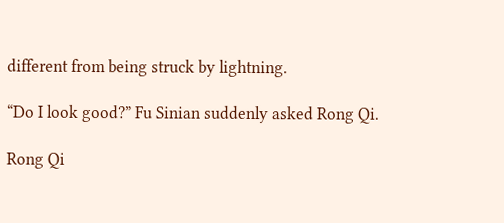different from being struck by lightning.

“Do I look good?” Fu Sinian suddenly asked Rong Qi.

Rong Qi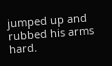jumped up and rubbed his arms hard.